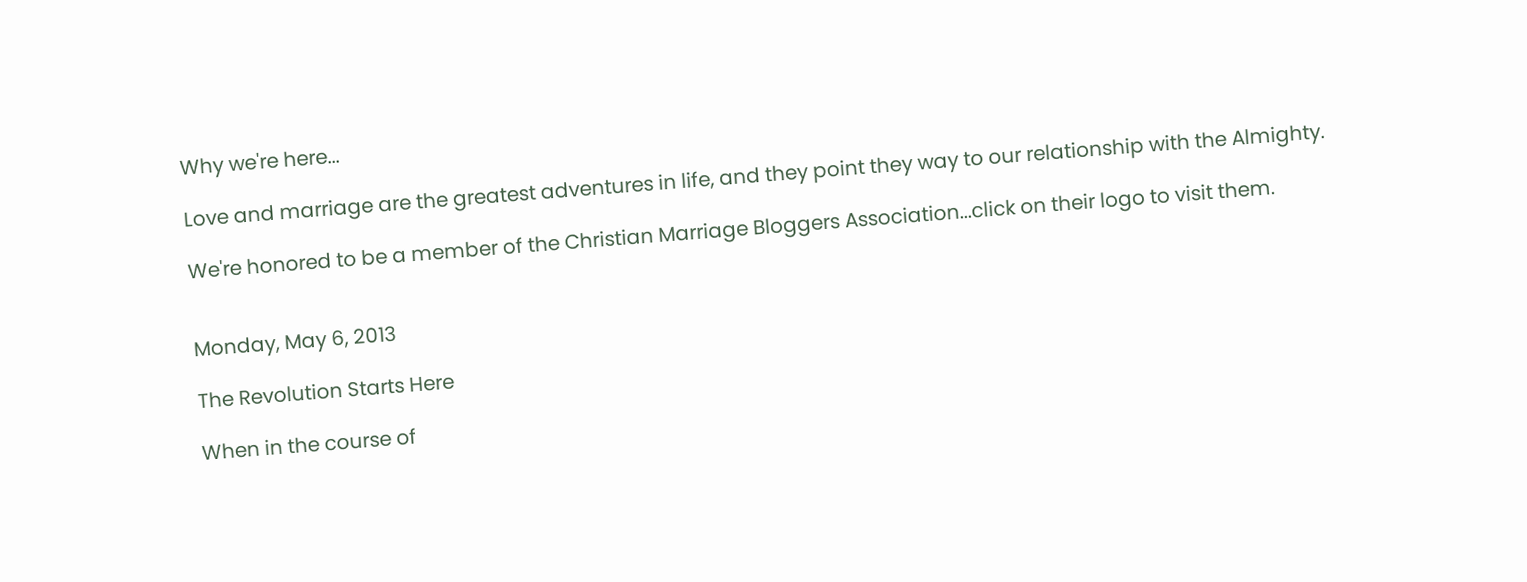Why we're here...

Love and marriage are the greatest adventures in life, and they point they way to our relationship with the Almighty.

We're honored to be a member of the Christian Marriage Bloggers Association...click on their logo to visit them.


Monday, May 6, 2013

The Revolution Starts Here

When in the course of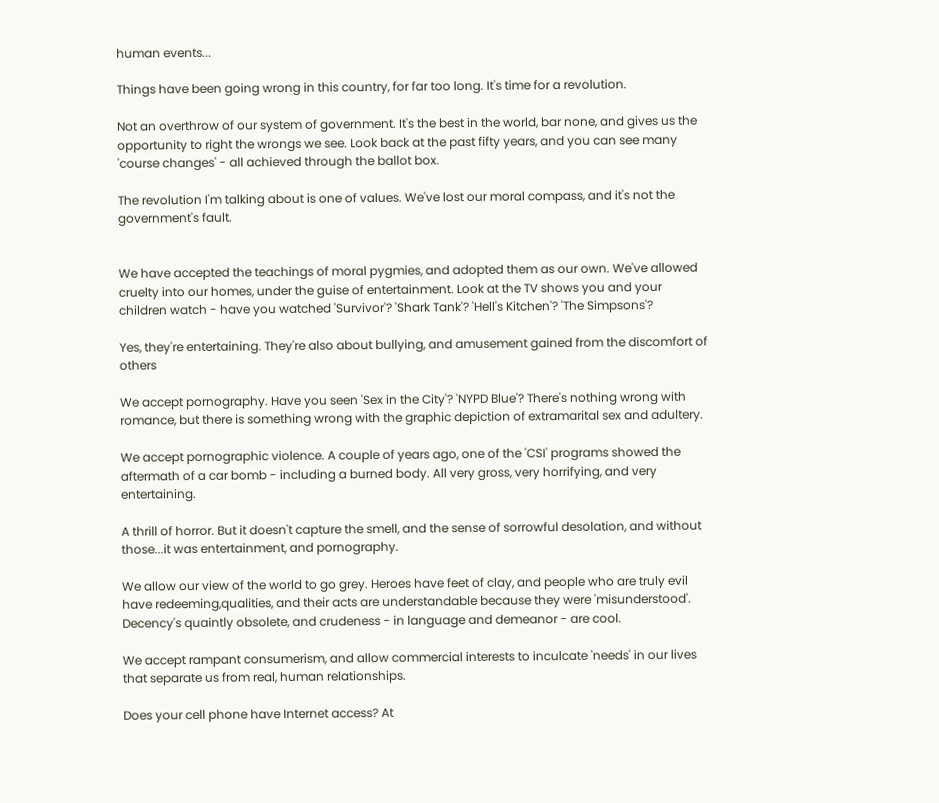human events...

Things have been going wrong in this country, for far too long. It's time for a revolution.

Not an overthrow of our system of government. It's the best in the world, bar none, and gives us the opportunity to right the wrongs we see. Look back at the past fifty years, and you can see many 'course changes' - all achieved through the ballot box.

The revolution I'm talking about is one of values. We've lost our moral compass, and it's not the government's fault.


We have accepted the teachings of moral pygmies, and adopted them as our own. We've allowed cruelty into our homes, under the guise of entertainment. Look at the TV shows you and your children watch - have you watched 'Survivor'? 'Shark Tank'? 'Hell's Kitchen'? 'The Simpsons'?

Yes, they're entertaining. They're also about bullying, and amusement gained from the discomfort of others

We accept pornography. Have you seen 'Sex in the City'? 'NYPD Blue'? There's nothing wrong with romance, but there is something wrong with the graphic depiction of extramarital sex and adultery.

We accept pornographic violence. A couple of years ago, one of the 'CSI' programs showed the aftermath of a car bomb - including a burned body. All very gross, very horrifying, and very entertaining.

A thrill of horror. But it doesn't capture the smell, and the sense of sorrowful desolation, and without those...it was entertainment, and pornography.

We allow our view of the world to go grey. Heroes have feet of clay, and people who are truly evil have redeeming,qualities, and their acts are understandable because they were 'misunderstood'. Decency's quaintly obsolete, and crudeness - in language and demeanor - are cool.

We accept rampant consumerism, and allow commercial interests to inculcate 'needs' in our lives that separate us from real, human relationships.

Does your cell phone have Internet access? At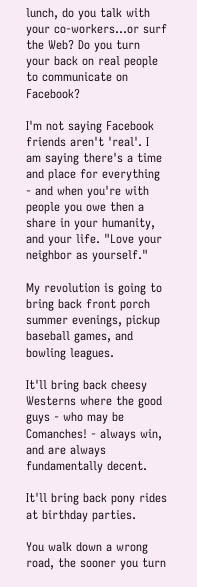lunch, do you talk with your co-workers...or surf the Web? Do you turn your back on real people to communicate on Facebook?

I'm not saying Facebook friends aren't 'real'. I am saying there's a time and place for everything - and when you're with people you owe then a share in your humanity, and your life. "Love your neighbor as yourself."

My revolution is going to bring back front porch summer evenings, pickup baseball games, and bowling leagues.

It'll bring back cheesy Westerns where the good guys - who may be Comanches! - always win, and are always fundamentally decent.

It'll bring back pony rides at birthday parties.

You walk down a wrong road, the sooner you turn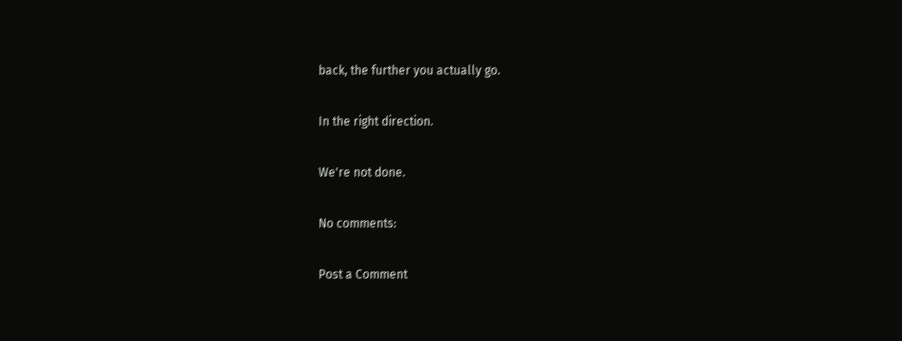back, the further you actually go.

In the right direction.

We're not done.

No comments:

Post a Comment